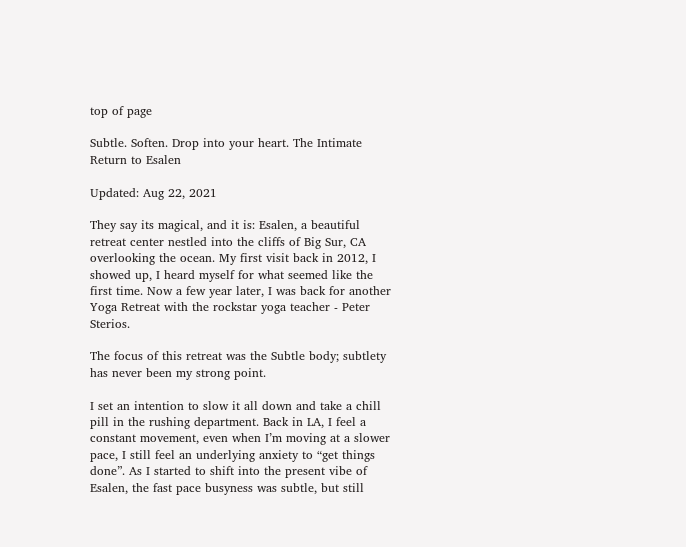top of page

Subtle. Soften. Drop into your heart. The Intimate Return to Esalen

Updated: Aug 22, 2021

They say its magical, and it is: Esalen, a beautiful retreat center nestled into the cliffs of Big Sur, CA overlooking the ocean. My first visit back in 2012, I showed up, I heard myself for what seemed like the first time. Now a few year later, I was back for another Yoga Retreat with the rockstar yoga teacher - Peter Sterios.

The focus of this retreat was the Subtle body; subtlety has never been my strong point.

I set an intention to slow it all down and take a chill pill in the rushing department. Back in LA, I feel a constant movement, even when I’m moving at a slower pace, I still feel an underlying anxiety to “get things done”. As I started to shift into the present vibe of Esalen, the fast pace busyness was subtle, but still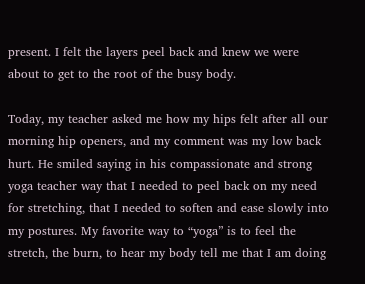present. I felt the layers peel back and knew we were about to get to the root of the busy body.

Today, my teacher asked me how my hips felt after all our morning hip openers, and my comment was my low back hurt. He smiled saying in his compassionate and strong yoga teacher way that I needed to peel back on my need for stretching, that I needed to soften and ease slowly into my postures. My favorite way to “yoga” is to feel the stretch, the burn, to hear my body tell me that I am doing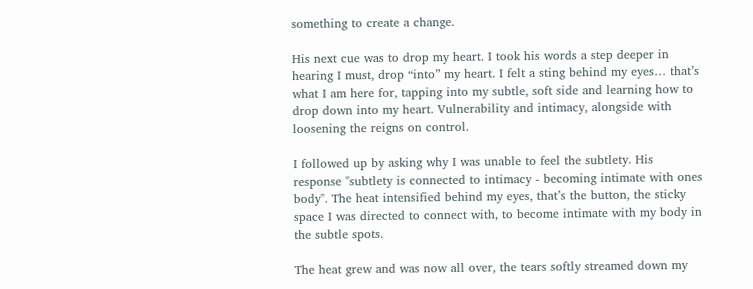something to create a change.

His next cue was to drop my heart. I took his words a step deeper in hearing I must, drop “into” my heart. I felt a sting behind my eyes… that’s what I am here for, tapping into my subtle, soft side and learning how to drop down into my heart. Vulnerability and intimacy, alongside with loosening the reigns on control.

I followed up by asking why I was unable to feel the subtlety. His response "subtlety is connected to intimacy - becoming intimate with ones body". The heat intensified behind my eyes, that’s the button, the sticky space I was directed to connect with, to become intimate with my body in the subtle spots.

The heat grew and was now all over, the tears softly streamed down my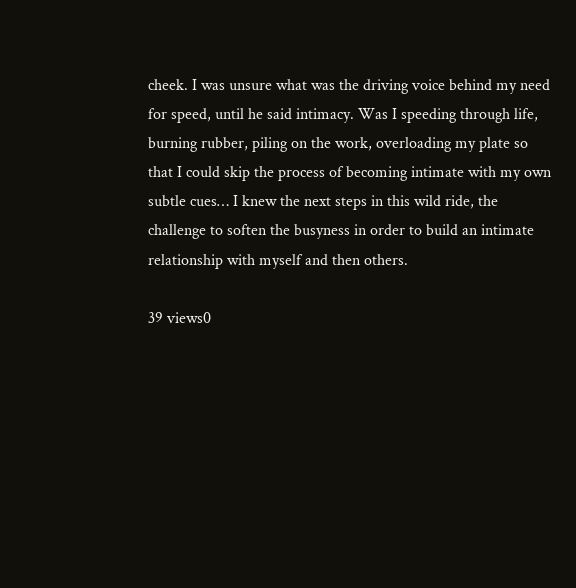cheek. I was unsure what was the driving voice behind my need for speed, until he said intimacy. Was I speeding through life, burning rubber, piling on the work, overloading my plate so that I could skip the process of becoming intimate with my own subtle cues… I knew the next steps in this wild ride, the challenge to soften the busyness in order to build an intimate relationship with myself and then others.

39 views0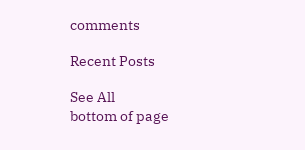comments

Recent Posts

See All
bottom of page